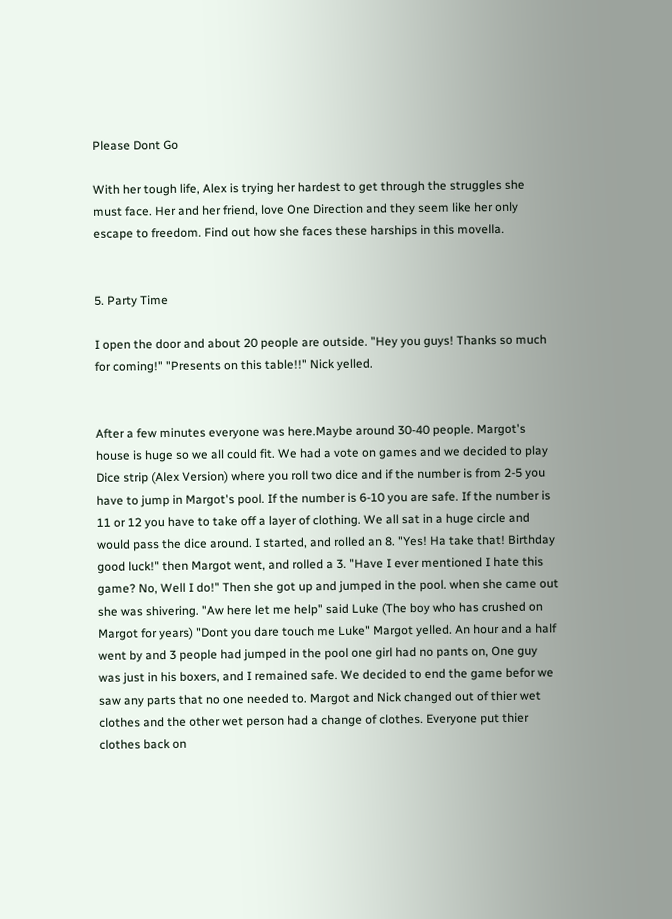Please Dont Go

With her tough life, Alex is trying her hardest to get through the struggles she must face. Her and her friend, love One Direction and they seem like her only escape to freedom. Find out how she faces these harships in this movella.


5. Party Time

I open the door and about 20 people are outside. "Hey you guys! Thanks so much for coming!" "Presents on this table!!" Nick yelled.


After a few minutes everyone was here.Maybe around 30-40 people. Margot's house is huge so we all could fit. We had a vote on games and we decided to play Dice strip (Alex Version) where you roll two dice and if the number is from 2-5 you have to jump in Margot's pool. If the number is 6-10 you are safe. If the number is 11 or 12 you have to take off a layer of clothing. We all sat in a huge circle and would pass the dice around. I started, and rolled an 8. "Yes! Ha take that! Birthday good luck!" then Margot went, and rolled a 3. "Have I ever mentioned I hate this game? No, Well I do!" Then she got up and jumped in the pool. when she came out she was shivering. "Aw here let me help" said Luke (The boy who has crushed on Margot for years) "Dont you dare touch me Luke" Margot yelled. An hour and a half went by and 3 people had jumped in the pool one girl had no pants on, One guy was just in his boxers, and I remained safe. We decided to end the game befor we saw any parts that no one needed to. Margot and Nick changed out of thier wet clothes and the other wet person had a change of clothes. Everyone put thier clothes back on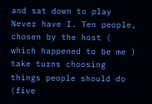and sat down to play Never have I. Ten people, chosen by the host ( which happened to be me ) take turns choosing things people should do (five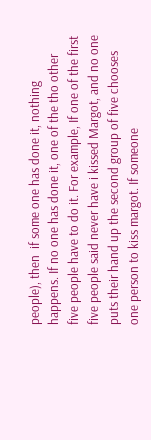people), then  if some one has done it, nothing happens. If no one has done it, one of the tho other five people have to do it. For example, If one of the first five people said never have i kissed Margot, and no one puts their hand up the second group of five chooses one person to kiss margot. If someone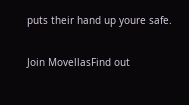puts their hand up youre safe.

Join MovellasFind out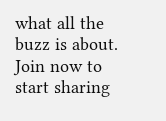what all the buzz is about. Join now to start sharing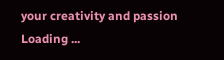your creativity and passion
Loading ...